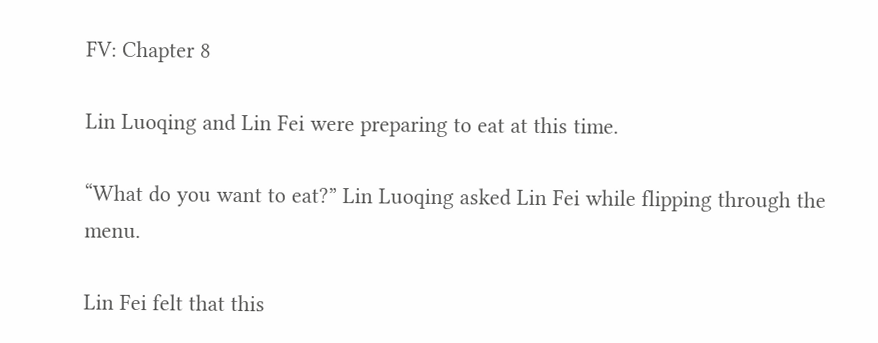FV: Chapter 8

Lin Luoqing and Lin Fei were preparing to eat at this time.

“What do you want to eat?” Lin Luoqing asked Lin Fei while flipping through the menu.

Lin Fei felt that this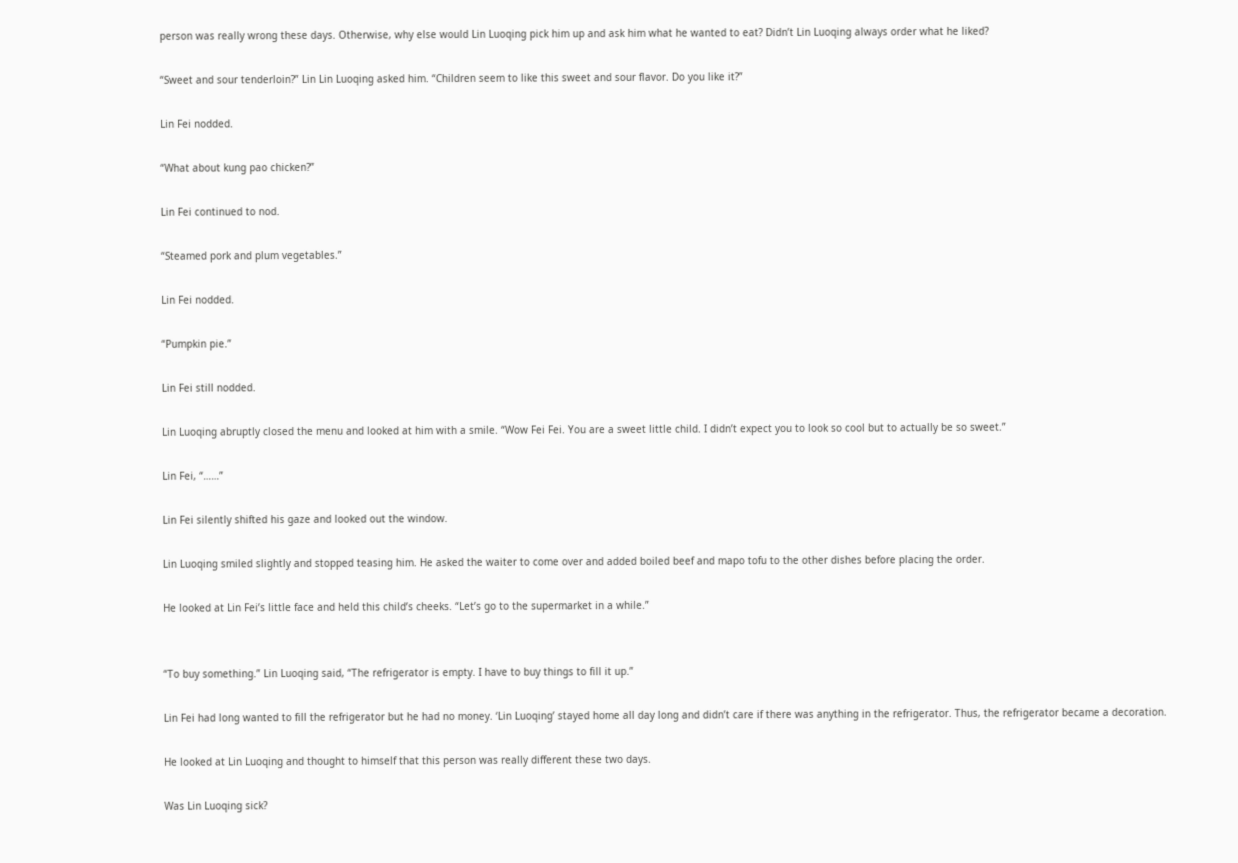person was really wrong these days. Otherwise, why else would Lin Luoqing pick him up and ask him what he wanted to eat? Didn’t Lin Luoqing always order what he liked?

“Sweet and sour tenderloin?” Lin Lin Luoqing asked him. “Children seem to like this sweet and sour flavor. Do you like it?”

Lin Fei nodded.

“What about kung pao chicken?”

Lin Fei continued to nod.

“Steamed pork and plum vegetables.”

Lin Fei nodded.

“Pumpkin pie.”

Lin Fei still nodded.

Lin Luoqing abruptly closed the menu and looked at him with a smile. “Wow Fei Fei. You are a sweet little child. I didn’t expect you to look so cool but to actually be so sweet.”

Lin Fei, “……”

Lin Fei silently shifted his gaze and looked out the window.

Lin Luoqing smiled slightly and stopped teasing him. He asked the waiter to come over and added boiled beef and mapo tofu to the other dishes before placing the order.

He looked at Lin Fei’s little face and held this child’s cheeks. “Let’s go to the supermarket in a while.”


“To buy something.” Lin Luoqing said, “The refrigerator is empty. I have to buy things to fill it up.”

Lin Fei had long wanted to fill the refrigerator but he had no money. ‘Lin Luoqing’ stayed home all day long and didn’t care if there was anything in the refrigerator. Thus, the refrigerator became a decoration.

He looked at Lin Luoqing and thought to himself that this person was really different these two days.

Was Lin Luoqing sick?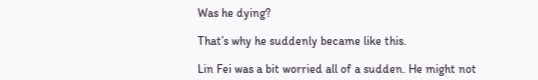Was he dying?

That’s why he suddenly became like this.

Lin Fei was a bit worried all of a sudden. He might not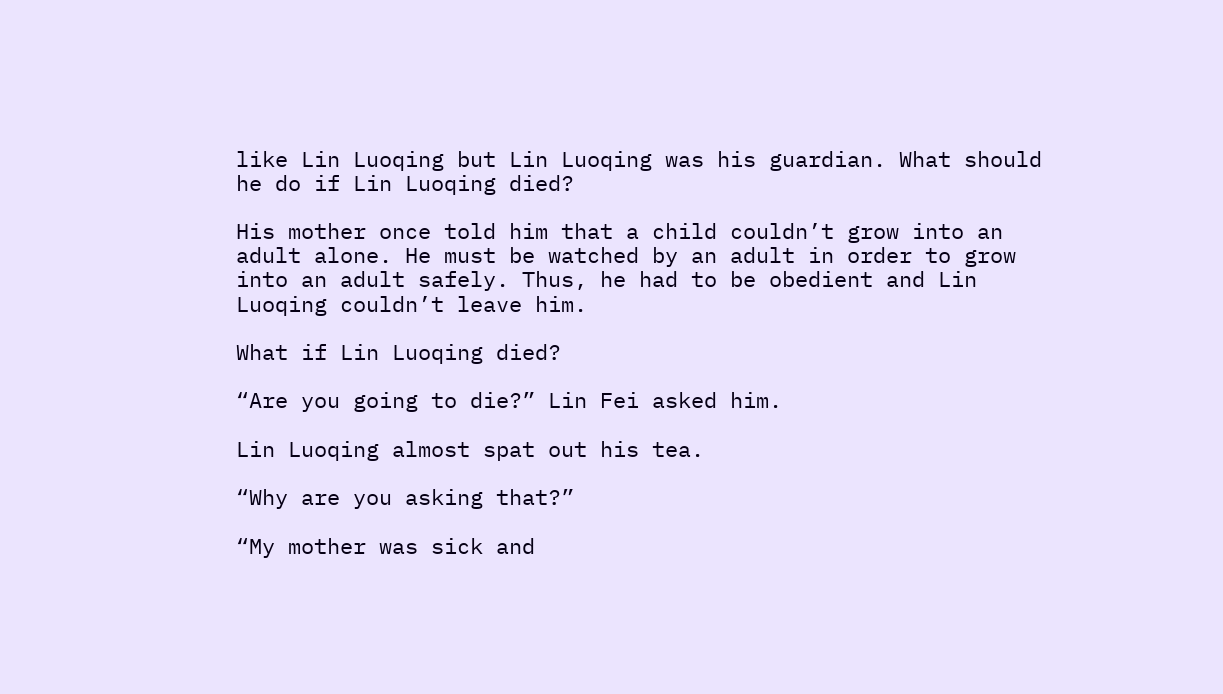like Lin Luoqing but Lin Luoqing was his guardian. What should he do if Lin Luoqing died?

His mother once told him that a child couldn’t grow into an adult alone. He must be watched by an adult in order to grow into an adult safely. Thus, he had to be obedient and Lin Luoqing couldn’t leave him.

What if Lin Luoqing died?

“Are you going to die?” Lin Fei asked him.

Lin Luoqing almost spat out his tea.

“Why are you asking that?”

“My mother was sick and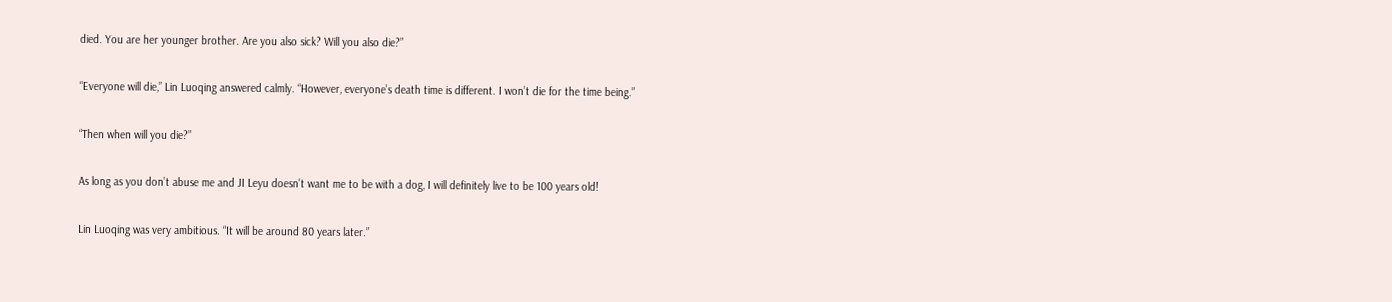died. You are her younger brother. Are you also sick? Will you also die?”

“Everyone will die,” Lin Luoqing answered calmly. “However, everyone’s death time is different. I won’t die for the time being.”

“Then when will you die?”

As long as you don’t abuse me and JI Leyu doesn’t want me to be with a dog, I will definitely live to be 100 years old!

Lin Luoqing was very ambitious. “It will be around 80 years later.”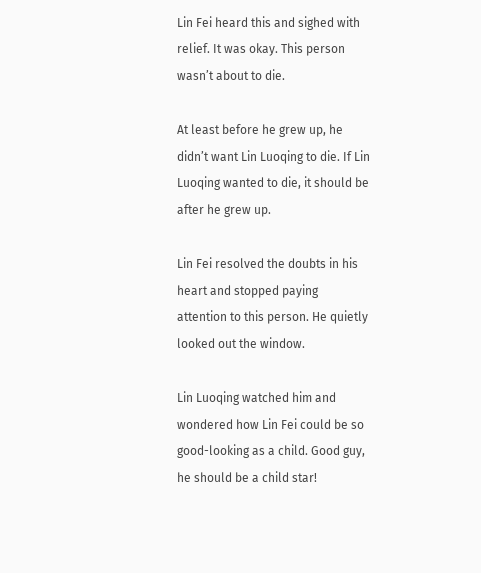Lin Fei heard this and sighed with relief. It was okay. This person wasn’t about to die.

At least before he grew up, he didn’t want Lin Luoqing to die. If Lin Luoqing wanted to die, it should be after he grew up.

Lin Fei resolved the doubts in his heart and stopped paying attention to this person. He quietly looked out the window.

Lin Luoqing watched him and wondered how Lin Fei could be so good-looking as a child. Good guy, he should be a child star!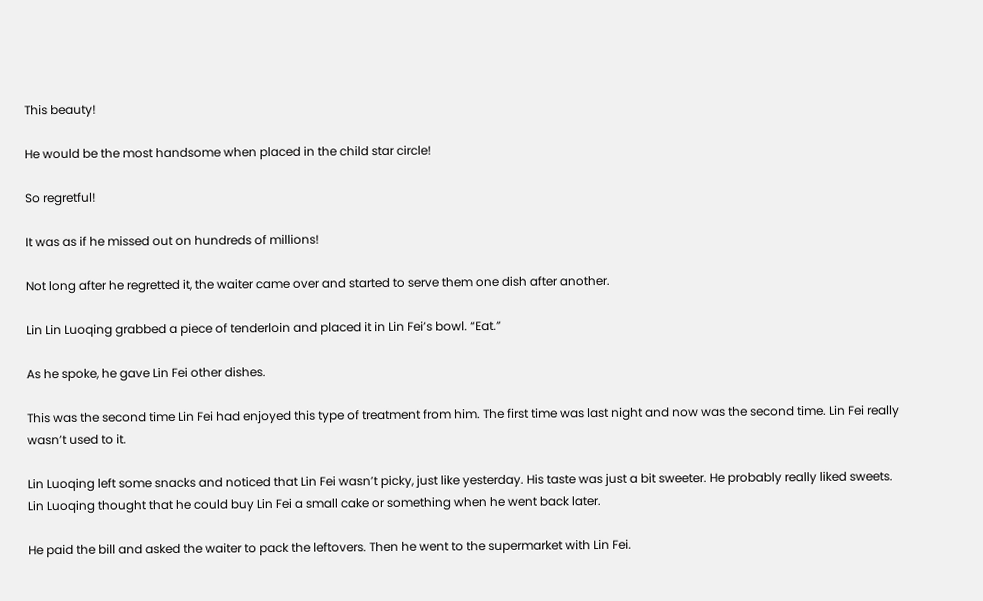This beauty!

He would be the most handsome when placed in the child star circle!

So regretful!

It was as if he missed out on hundreds of millions!

Not long after he regretted it, the waiter came over and started to serve them one dish after another.

Lin Lin Luoqing grabbed a piece of tenderloin and placed it in Lin Fei’s bowl. “Eat.”

As he spoke, he gave Lin Fei other dishes.

This was the second time Lin Fei had enjoyed this type of treatment from him. The first time was last night and now was the second time. Lin Fei really wasn’t used to it.

Lin Luoqing left some snacks and noticed that Lin Fei wasn’t picky, just like yesterday. His taste was just a bit sweeter. He probably really liked sweets. Lin Luoqing thought that he could buy Lin Fei a small cake or something when he went back later.

He paid the bill and asked the waiter to pack the leftovers. Then he went to the supermarket with Lin Fei.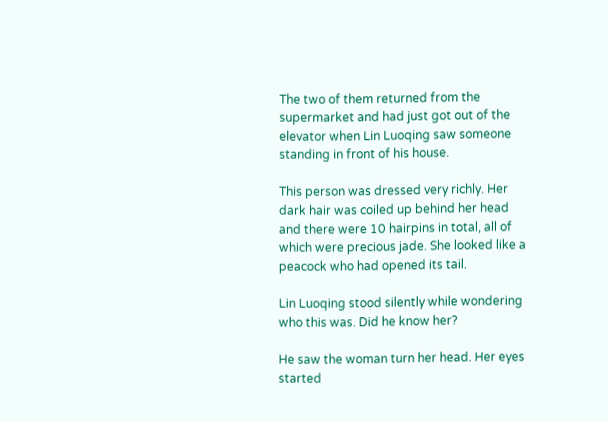The two of them returned from the supermarket and had just got out of the elevator when Lin Luoqing saw someone standing in front of his house.

This person was dressed very richly. Her dark hair was coiled up behind her head and there were 10 hairpins in total, all of which were precious jade. She looked like a peacock who had opened its tail.

Lin Luoqing stood silently while wondering who this was. Did he know her?

He saw the woman turn her head. Her eyes started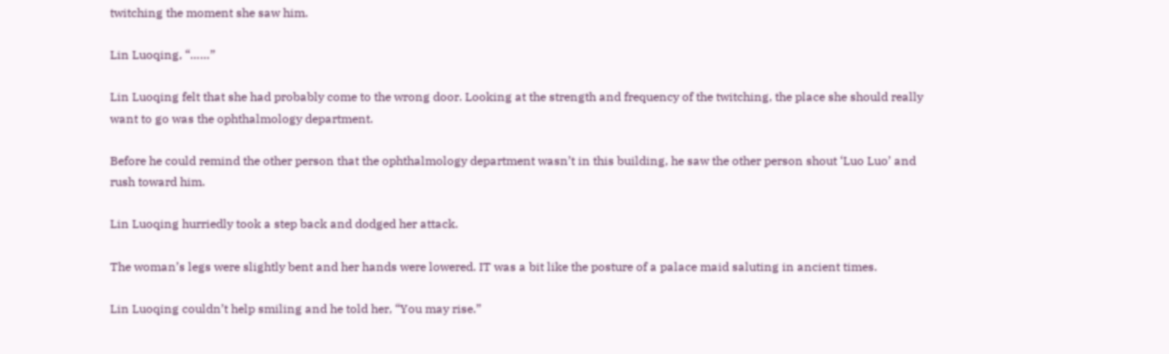twitching the moment she saw him.

Lin Luoqing, “……”

Lin Luoqing felt that she had probably come to the wrong door. Looking at the strength and frequency of the twitching, the place she should really want to go was the ophthalmology department.

Before he could remind the other person that the ophthalmology department wasn’t in this building, he saw the other person shout ‘Luo Luo’ and rush toward him.

Lin Luoqing hurriedly took a step back and dodged her attack.

The woman’s legs were slightly bent and her hands were lowered. IT was a bit like the posture of a palace maid saluting in ancient times.

Lin Luoqing couldn’t help smiling and he told her, “You may rise.”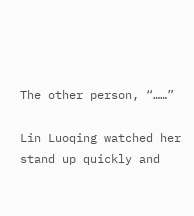The other person, “……”

Lin Luoqing watched her stand up quickly and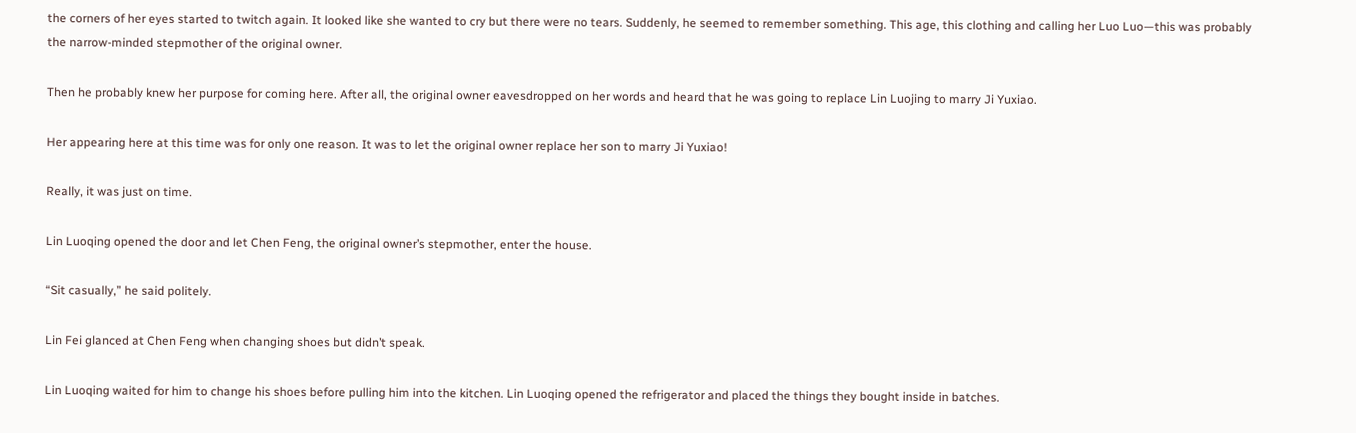the corners of her eyes started to twitch again. It looked like she wanted to cry but there were no tears. Suddenly, he seemed to remember something. This age, this clothing and calling her Luo Luo—this was probably the narrow-minded stepmother of the original owner.

Then he probably knew her purpose for coming here. After all, the original owner eavesdropped on her words and heard that he was going to replace Lin Luojing to marry Ji Yuxiao.

Her appearing here at this time was for only one reason. It was to let the original owner replace her son to marry Ji Yuxiao!

Really, it was just on time.

Lin Luoqing opened the door and let Chen Feng, the original owner’s stepmother, enter the house.

“Sit casually,” he said politely.

Lin Fei glanced at Chen Feng when changing shoes but didn’t speak.

Lin Luoqing waited for him to change his shoes before pulling him into the kitchen. Lin Luoqing opened the refrigerator and placed the things they bought inside in batches.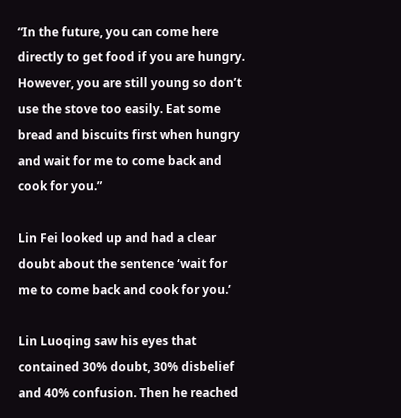“In the future, you can come here directly to get food if you are hungry. However, you are still young so don’t use the stove too easily. Eat some bread and biscuits first when hungry and wait for me to come back and cook for you.”

Lin Fei looked up and had a clear doubt about the sentence ‘wait for me to come back and cook for you.’

Lin Luoqing saw his eyes that contained 30% doubt, 30% disbelief and 40% confusion. Then he reached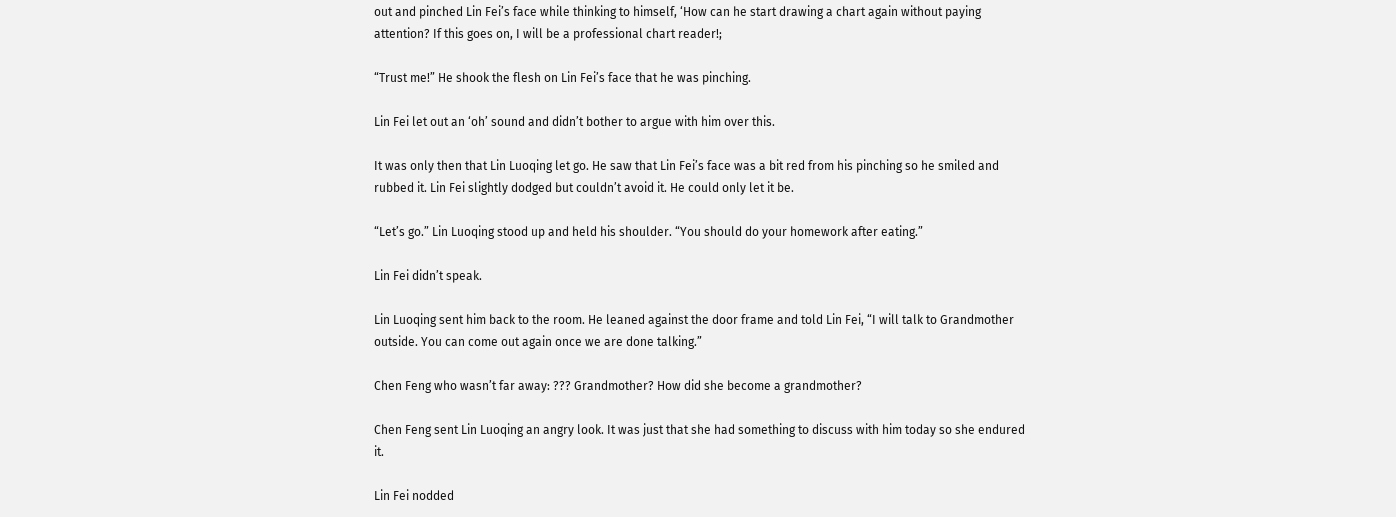out and pinched Lin Fei’s face while thinking to himself, ‘How can he start drawing a chart again without paying attention? If this goes on, I will be a professional chart reader!;

“Trust me!” He shook the flesh on Lin Fei’s face that he was pinching.

Lin Fei let out an ‘oh’ sound and didn’t bother to argue with him over this.

It was only then that Lin Luoqing let go. He saw that Lin Fei’s face was a bit red from his pinching so he smiled and rubbed it. Lin Fei slightly dodged but couldn’t avoid it. He could only let it be.

“Let’s go.” Lin Luoqing stood up and held his shoulder. “You should do your homework after eating.”

Lin Fei didn’t speak.

Lin Luoqing sent him back to the room. He leaned against the door frame and told Lin Fei, “I will talk to Grandmother outside. You can come out again once we are done talking.”

Chen Feng who wasn’t far away: ??? Grandmother? How did she become a grandmother?

Chen Feng sent Lin Luoqing an angry look. It was just that she had something to discuss with him today so she endured it.

Lin Fei nodded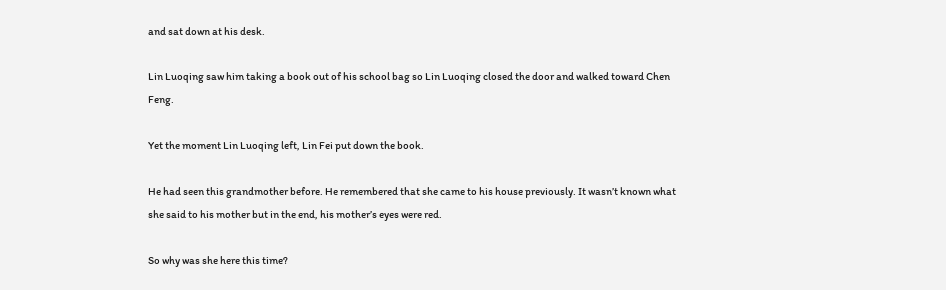and sat down at his desk.

Lin Luoqing saw him taking a book out of his school bag so Lin Luoqing closed the door and walked toward Chen Feng.

Yet the moment Lin Luoqing left, Lin Fei put down the book.

He had seen this grandmother before. He remembered that she came to his house previously. It wasn’t known what she said to his mother but in the end, his mother’s eyes were red.

So why was she here this time?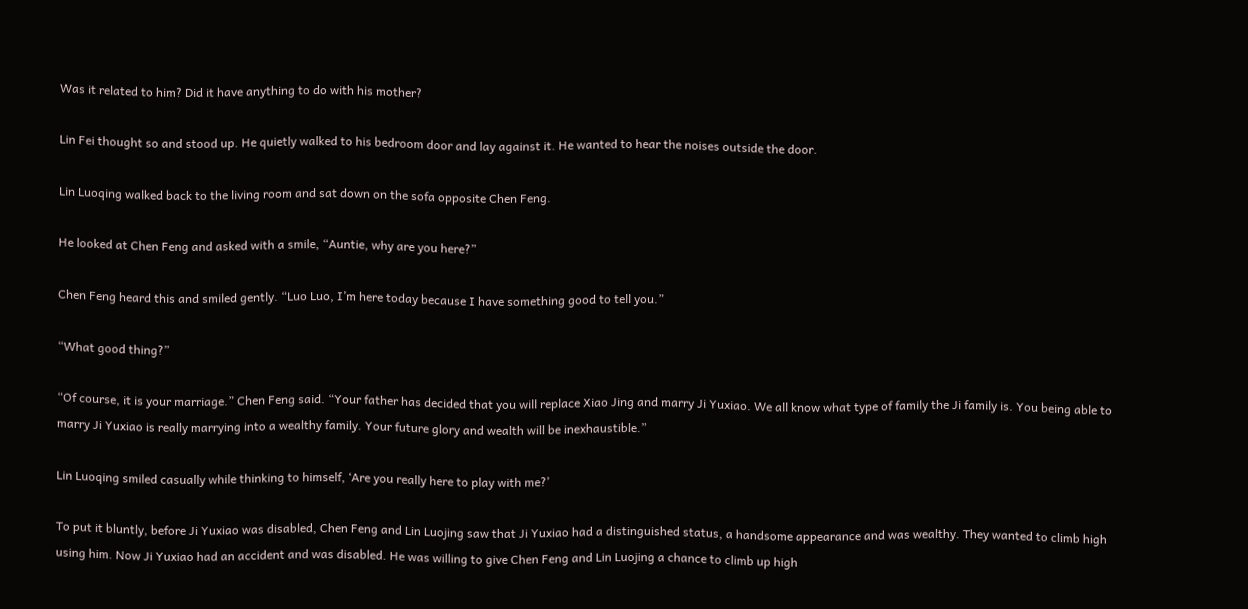Was it related to him? Did it have anything to do with his mother?

Lin Fei thought so and stood up. He quietly walked to his bedroom door and lay against it. He wanted to hear the noises outside the door.

Lin Luoqing walked back to the living room and sat down on the sofa opposite Chen Feng.

He looked at Chen Feng and asked with a smile, “Auntie, why are you here?”

Chen Feng heard this and smiled gently. “Luo Luo, I’m here today because I have something good to tell you.”

“What good thing?”

“Of course, it is your marriage.” Chen Feng said. “Your father has decided that you will replace Xiao Jing and marry Ji Yuxiao. We all know what type of family the Ji family is. You being able to marry Ji Yuxiao is really marrying into a wealthy family. Your future glory and wealth will be inexhaustible.”

Lin Luoqing smiled casually while thinking to himself, ‘Are you really here to play with me?’

To put it bluntly, before Ji Yuxiao was disabled, Chen Feng and Lin Luojing saw that Ji Yuxiao had a distinguished status, a handsome appearance and was wealthy. They wanted to climb high using him. Now Ji Yuxiao had an accident and was disabled. He was willing to give Chen Feng and Lin Luojing a chance to climb up high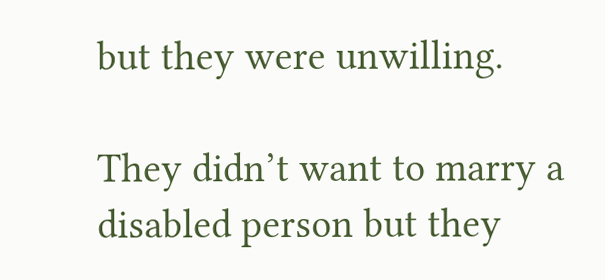but they were unwilling.

They didn’t want to marry a disabled person but they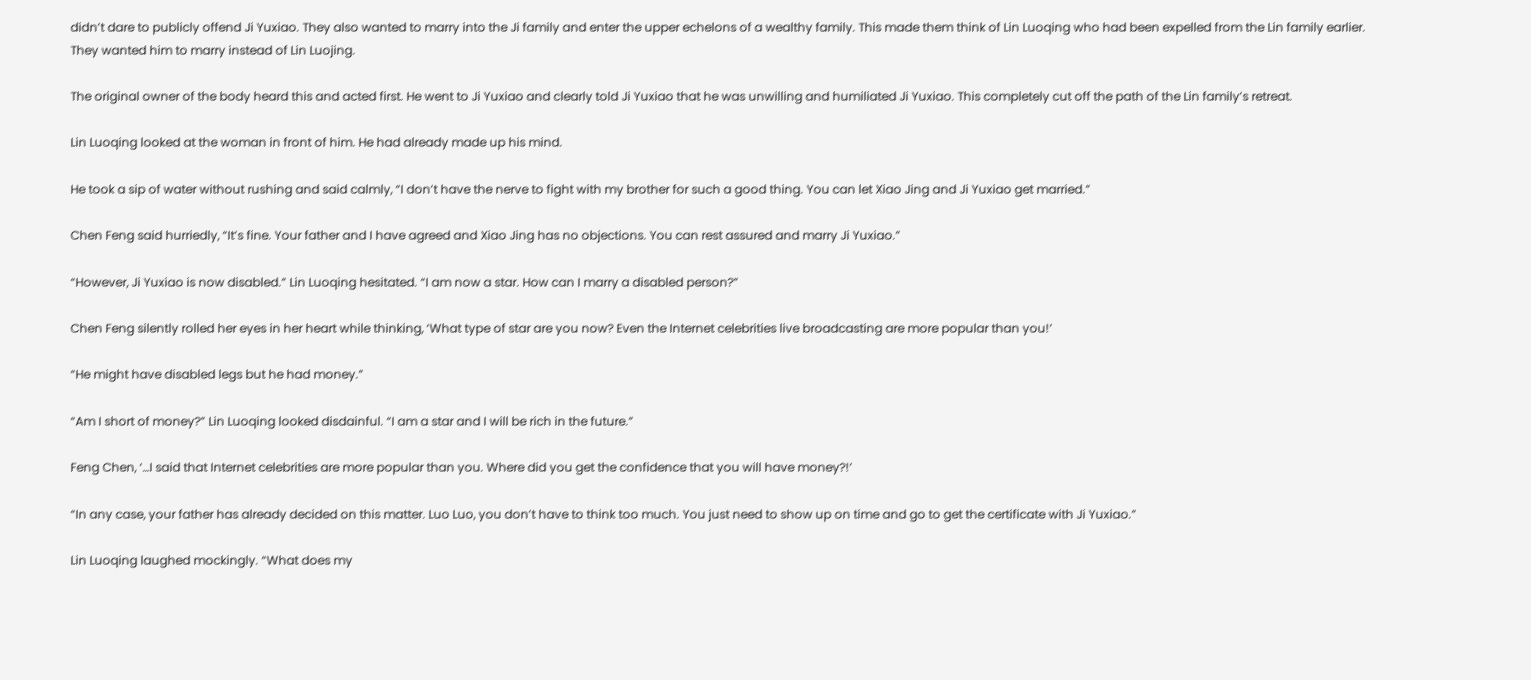didn’t dare to publicly offend Ji Yuxiao. They also wanted to marry into the Ji family and enter the upper echelons of a wealthy family. This made them think of Lin Luoqing who had been expelled from the Lin family earlier. They wanted him to marry instead of Lin Luojing.

The original owner of the body heard this and acted first. He went to Ji Yuxiao and clearly told Ji Yuxiao that he was unwilling and humiliated Ji Yuxiao. This completely cut off the path of the Lin family’s retreat.

Lin Luoqing looked at the woman in front of him. He had already made up his mind.

He took a sip of water without rushing and said calmly, “I don’t have the nerve to fight with my brother for such a good thing. You can let Xiao Jing and Ji Yuxiao get married.”

Chen Feng said hurriedly, “It’s fine. Your father and I have agreed and Xiao Jing has no objections. You can rest assured and marry Ji Yuxiao.”

“However, Ji Yuxiao is now disabled.” Lin Luoqing hesitated. “I am now a star. How can I marry a disabled person?”

Chen Feng silently rolled her eyes in her heart while thinking, ‘What type of star are you now? Even the Internet celebrities live broadcasting are more popular than you!’

“He might have disabled legs but he had money.”

“Am I short of money?” Lin Luoqing looked disdainful. “I am a star and I will be rich in the future.”

Feng Chen, ‘…I said that Internet celebrities are more popular than you. Where did you get the confidence that you will have money?!’

“In any case, your father has already decided on this matter. Luo Luo, you don’t have to think too much. You just need to show up on time and go to get the certificate with Ji Yuxiao.”

Lin Luoqing laughed mockingly. “What does my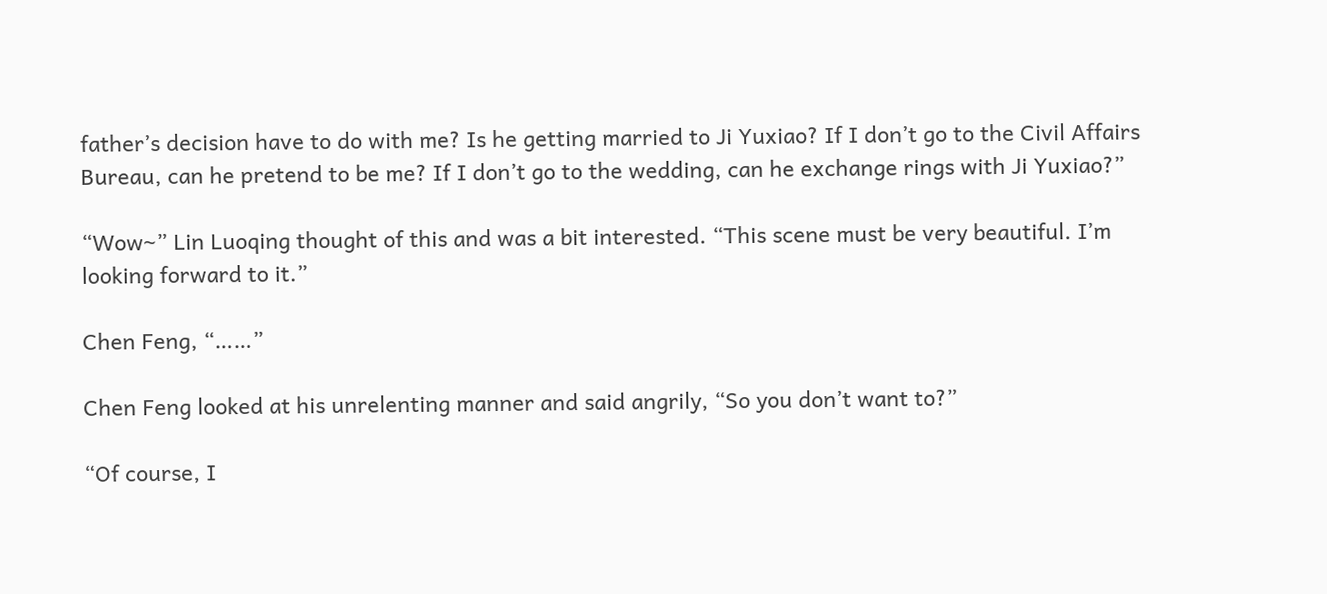father’s decision have to do with me? Is he getting married to Ji Yuxiao? If I don’t go to the Civil Affairs Bureau, can he pretend to be me? If I don’t go to the wedding, can he exchange rings with Ji Yuxiao?”

“Wow~” Lin Luoqing thought of this and was a bit interested. “This scene must be very beautiful. I’m looking forward to it.”

Chen Feng, “……”

Chen Feng looked at his unrelenting manner and said angrily, “So you don’t want to?”

“Of course, I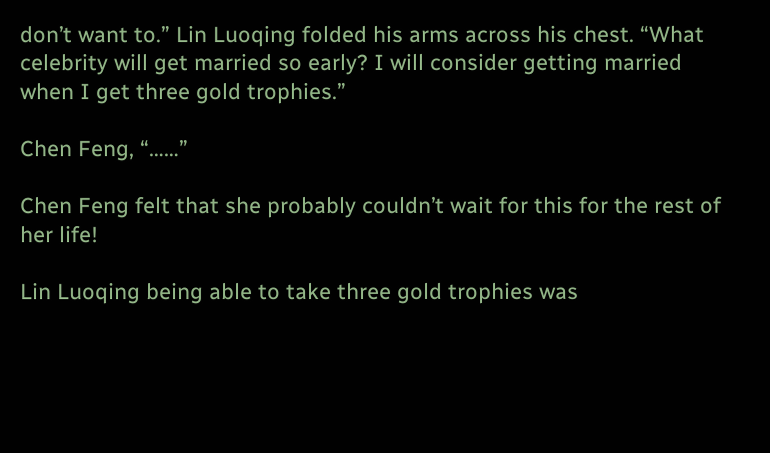don’t want to.” Lin Luoqing folded his arms across his chest. “What celebrity will get married so early? I will consider getting married when I get three gold trophies.”

Chen Feng, “……”

Chen Feng felt that she probably couldn’t wait for this for the rest of her life!

Lin Luoqing being able to take three gold trophies was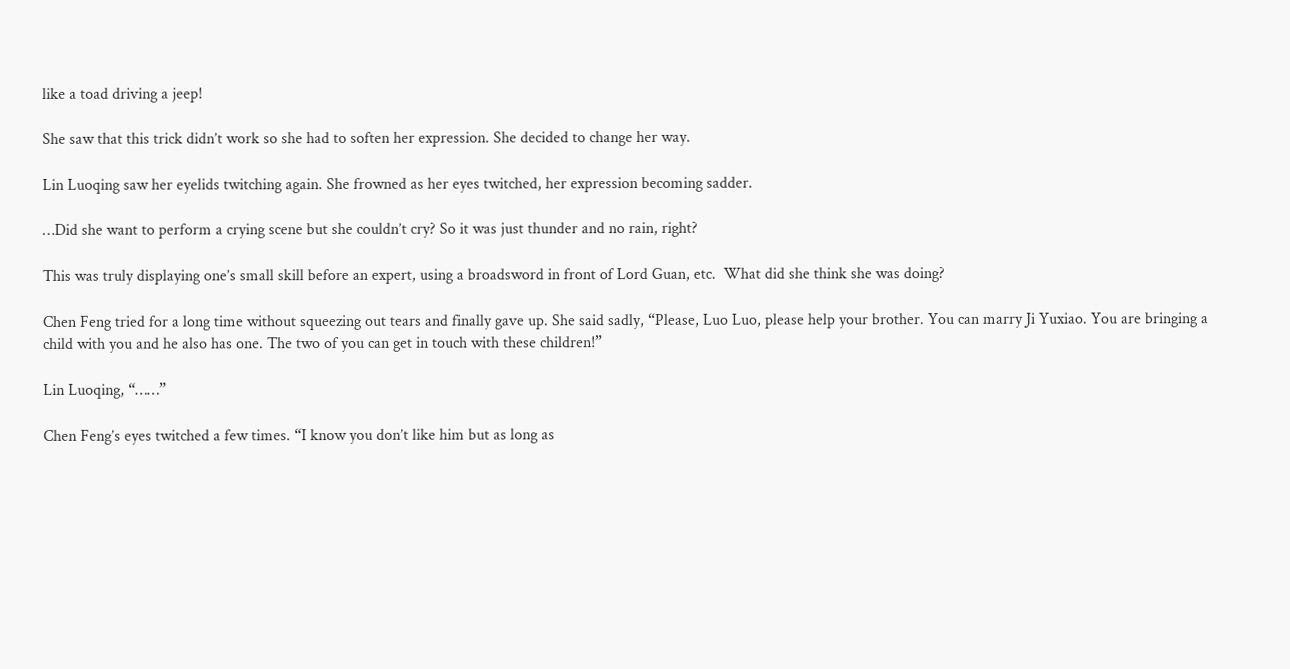like a toad driving a jeep!

She saw that this trick didn’t work so she had to soften her expression. She decided to change her way.

Lin Luoqing saw her eyelids twitching again. She frowned as her eyes twitched, her expression becoming sadder.

…Did she want to perform a crying scene but she couldn’t cry? So it was just thunder and no rain, right?

This was truly displaying one’s small skill before an expert, using a broadsword in front of Lord Guan, etc.  What did she think she was doing?

Chen Feng tried for a long time without squeezing out tears and finally gave up. She said sadly, “Please, Luo Luo, please help your brother. You can marry Ji Yuxiao. You are bringing a child with you and he also has one. The two of you can get in touch with these children!”

Lin Luoqing, “……”

Chen Feng’s eyes twitched a few times. “I know you don’t like him but as long as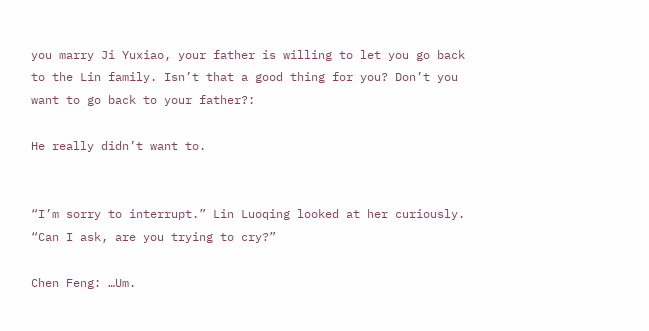you marry Ji Yuxiao, your father is willing to let you go back to the Lin family. Isn’t that a good thing for you? Don’t you want to go back to your father?:

He really didn’t want to.


“I’m sorry to interrupt.” Lin Luoqing looked at her curiously. “Can I ask, are you trying to cry?”

Chen Feng: …Um.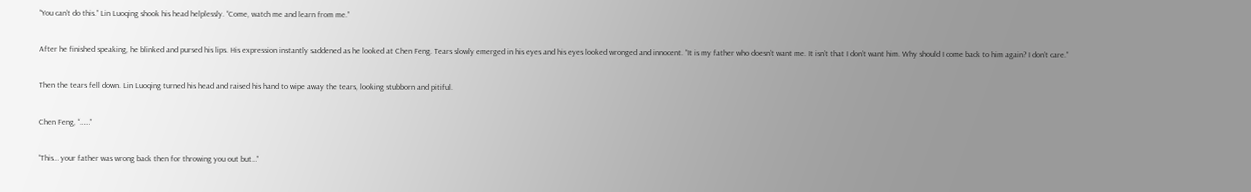“You can’t do this.” Lin Luoqing shook his head helplessly. “Come, watch me and learn from me.”

After he finished speaking, he blinked and pursed his lips. His expression instantly saddened as he looked at Chen Feng. Tears slowly emerged in his eyes and his eyes looked wronged and innocent. “It is my father who doesn’t want me. It isn’t that I don’t want him. Why should I come back to him again? I don’t care.”

Then the tears fell down. Lin Luoqing turned his head and raised his hand to wipe away the tears, looking stubborn and pitiful.

Chen Feng, “……”

“This… your father was wrong back then for throwing you out but…”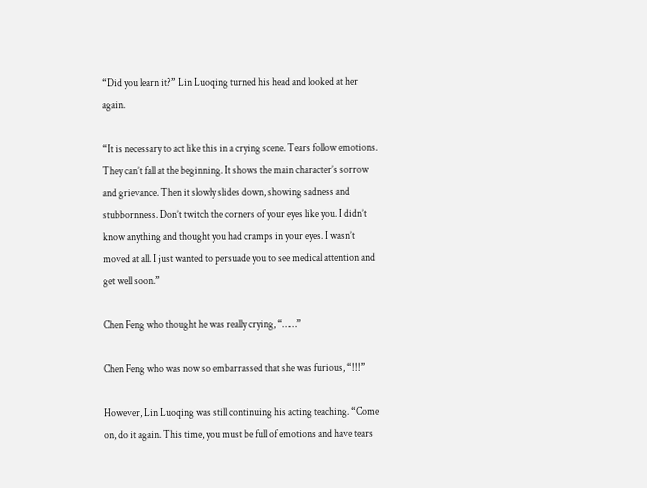“Did you learn it?” Lin Luoqing turned his head and looked at her again.

“It is necessary to act like this in a crying scene. Tears follow emotions. They can’t fall at the beginning. It shows the main character’s sorrow and grievance. Then it slowly slides down, showing sadness and stubbornness. Don’t twitch the corners of your eyes like you. I didn’t know anything and thought you had cramps in your eyes. I wasn’t moved at all. I just wanted to persuade you to see medical attention and get well soon.”

Chen Feng who thought he was really crying, “……”

Chen Feng who was now so embarrassed that she was furious, “!!!”

However, Lin Luoqing was still continuing his acting teaching. “Come on, do it again. This time, you must be full of emotions and have tears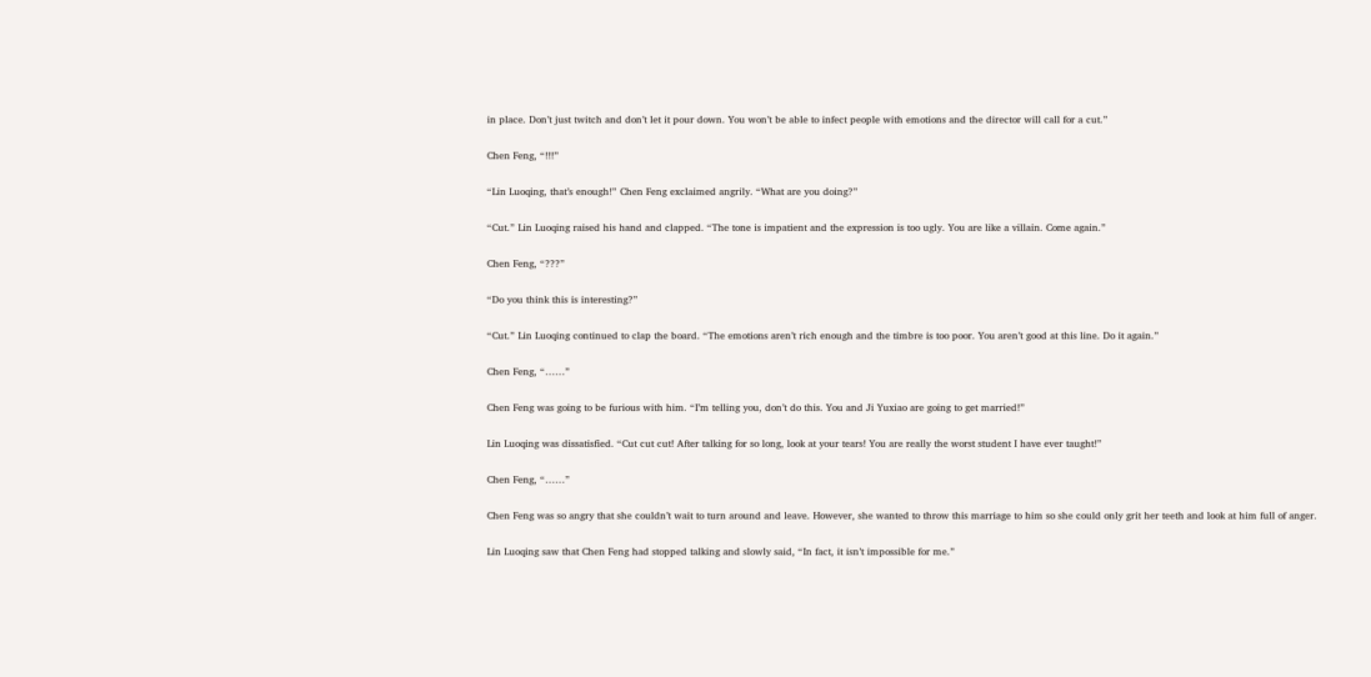in place. Don’t just twitch and don’t let it pour down. You won’t be able to infect people with emotions and the director will call for a cut.”

Chen Feng, “!!!”

“Lin Luoqing, that’s enough!” Chen Feng exclaimed angrily. “What are you doing?”

“Cut.” Lin Luoqing raised his hand and clapped. “The tone is impatient and the expression is too ugly. You are like a villain. Come again.”

Chen Feng, “???”

“Do you think this is interesting?”

“Cut.” Lin Luoqing continued to clap the board. “The emotions aren’t rich enough and the timbre is too poor. You aren’t good at this line. Do it again.”

Chen Feng, “……”

Chen Feng was going to be furious with him. “I’m telling you, don’t do this. You and Ji Yuxiao are going to get married!”

Lin Luoqing was dissatisfied. “Cut cut cut! After talking for so long, look at your tears! You are really the worst student I have ever taught!”

Chen Feng, “……”

Chen Feng was so angry that she couldn’t wait to turn around and leave. However, she wanted to throw this marriage to him so she could only grit her teeth and look at him full of anger.

Lin Luoqing saw that Chen Feng had stopped talking and slowly said, “In fact, it isn’t impossible for me.”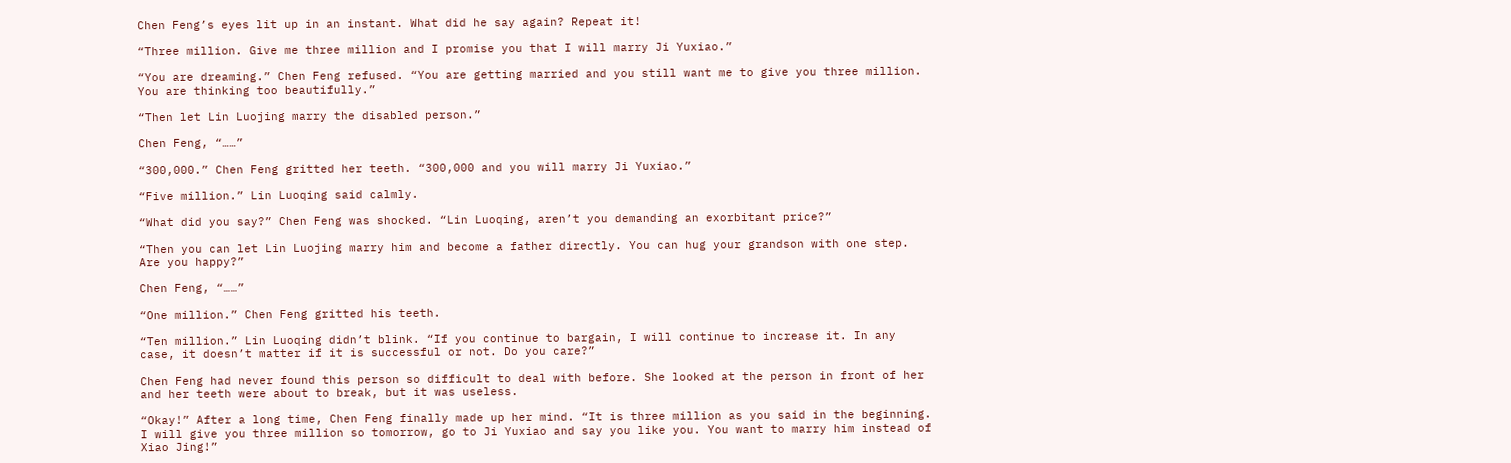Chen Feng’s eyes lit up in an instant. What did he say again? Repeat it!

“Three million. Give me three million and I promise you that I will marry Ji Yuxiao.”

“You are dreaming.” Chen Feng refused. “You are getting married and you still want me to give you three million. You are thinking too beautifully.”

“Then let Lin Luojing marry the disabled person.”

Chen Feng, “……”

“300,000.” Chen Feng gritted her teeth. “300,000 and you will marry Ji Yuxiao.”

“Five million.” Lin Luoqing said calmly.

“What did you say?” Chen Feng was shocked. “Lin Luoqing, aren’t you demanding an exorbitant price?”

“Then you can let Lin Luojing marry him and become a father directly. You can hug your grandson with one step. Are you happy?”

Chen Feng, “……”

“One million.” Chen Feng gritted his teeth.

“Ten million.” Lin Luoqing didn’t blink. “If you continue to bargain, I will continue to increase it. In any case, it doesn’t matter if it is successful or not. Do you care?”

Chen Feng had never found this person so difficult to deal with before. She looked at the person in front of her and her teeth were about to break, but it was useless.

“Okay!” After a long time, Chen Feng finally made up her mind. “It is three million as you said in the beginning. I will give you three million so tomorrow, go to Ji Yuxiao and say you like you. You want to marry him instead of Xiao Jing!”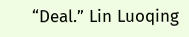“Deal.” Lin Luoqing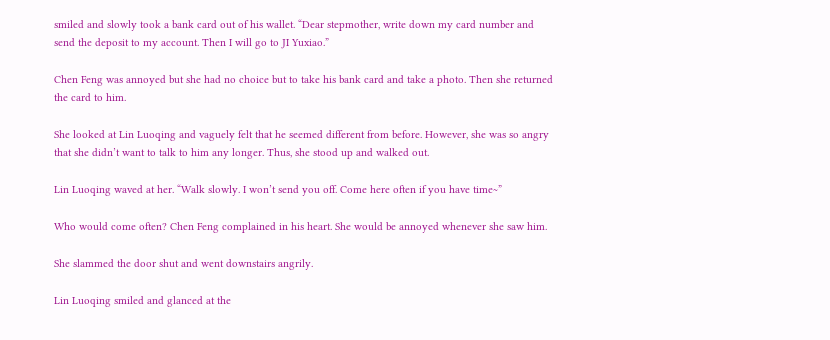smiled and slowly took a bank card out of his wallet. “Dear stepmother, write down my card number and send the deposit to my account. Then I will go to JI Yuxiao.”

Chen Feng was annoyed but she had no choice but to take his bank card and take a photo. Then she returned the card to him.

She looked at Lin Luoqing and vaguely felt that he seemed different from before. However, she was so angry that she didn’t want to talk to him any longer. Thus, she stood up and walked out.

Lin Luoqing waved at her. “Walk slowly. I won’t send you off. Come here often if you have time~”

Who would come often? Chen Feng complained in his heart. She would be annoyed whenever she saw him.

She slammed the door shut and went downstairs angrily.

Lin Luoqing smiled and glanced at the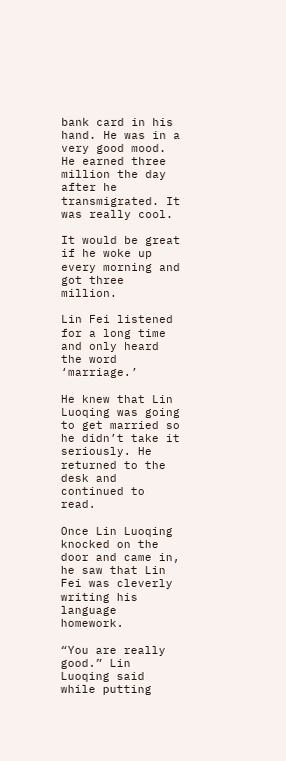bank card in his hand. He was in a very good mood. He earned three million the day after he transmigrated. It was really cool.

It would be great if he woke up every morning and got three million.

Lin Fei listened for a long time and only heard the word ‘marriage.’

He knew that Lin Luoqing was going to get married so he didn’t take it seriously. He returned to the desk and continued to read.

Once Lin Luoqing knocked on the door and came in, he saw that Lin Fei was cleverly writing his language homework.

“You are really good.” Lin Luoqing said while putting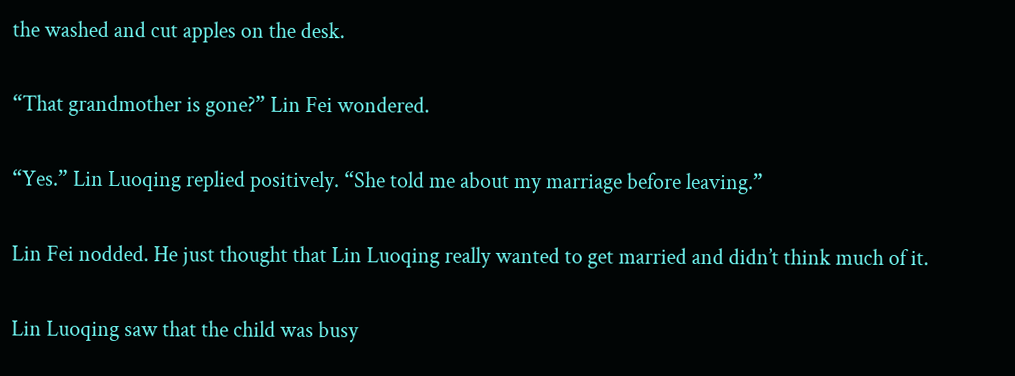the washed and cut apples on the desk.

“That grandmother is gone?” Lin Fei wondered.

“Yes.” Lin Luoqing replied positively. “She told me about my marriage before leaving.”

Lin Fei nodded. He just thought that Lin Luoqing really wanted to get married and didn’t think much of it.

Lin Luoqing saw that the child was busy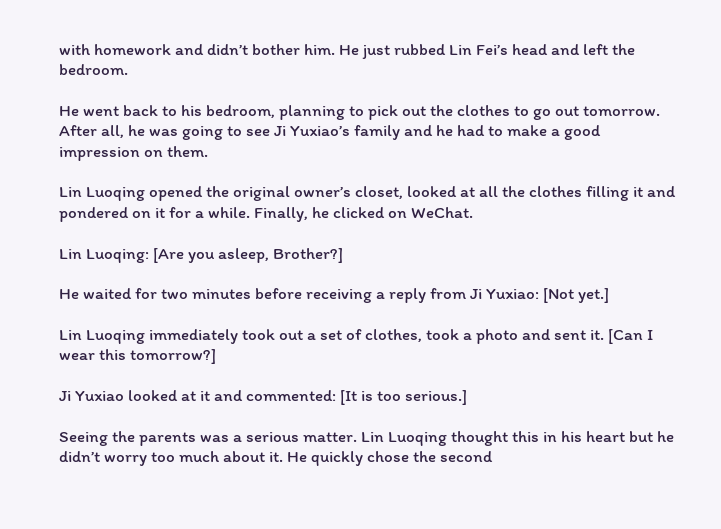with homework and didn’t bother him. He just rubbed Lin Fei’s head and left the bedroom.

He went back to his bedroom, planning to pick out the clothes to go out tomorrow. After all, he was going to see Ji Yuxiao’s family and he had to make a good impression on them.

Lin Luoqing opened the original owner’s closet, looked at all the clothes filling it and pondered on it for a while. Finally, he clicked on WeChat.

Lin Luoqing: [Are you asleep, Brother?]

He waited for two minutes before receiving a reply from Ji Yuxiao: [Not yet.]

Lin Luoqing immediately took out a set of clothes, took a photo and sent it. [Can I wear this tomorrow?]

Ji Yuxiao looked at it and commented: [It is too serious.]

Seeing the parents was a serious matter. Lin Luoqing thought this in his heart but he didn’t worry too much about it. He quickly chose the second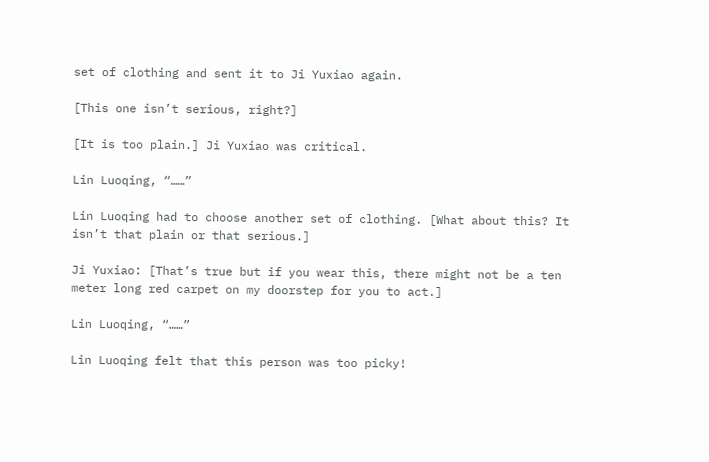set of clothing and sent it to Ji Yuxiao again.

[This one isn’t serious, right?]

[It is too plain.] Ji Yuxiao was critical.

Lin Luoqing, “……”

Lin Luoqing had to choose another set of clothing. [What about this? It isn’t that plain or that serious.]

Ji Yuxiao: [That’s true but if you wear this, there might not be a ten meter long red carpet on my doorstep for you to act.]

Lin Luoqing, “……”

Lin Luoqing felt that this person was too picky!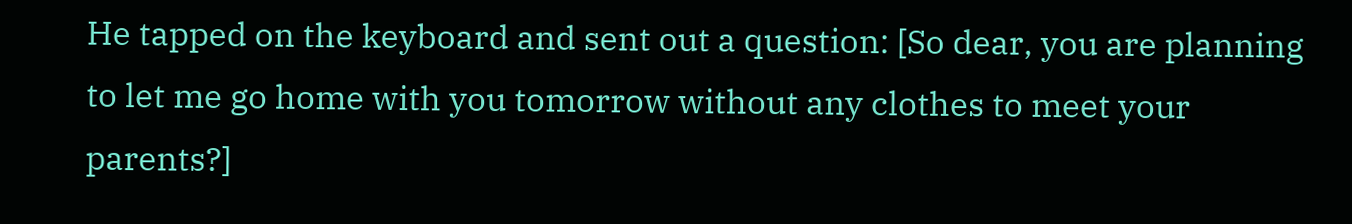He tapped on the keyboard and sent out a question: [So dear, you are planning to let me go home with you tomorrow without any clothes to meet your parents?]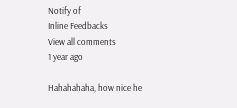Notify of
Inline Feedbacks
View all comments
1 year ago

Hahahahaha, how nice he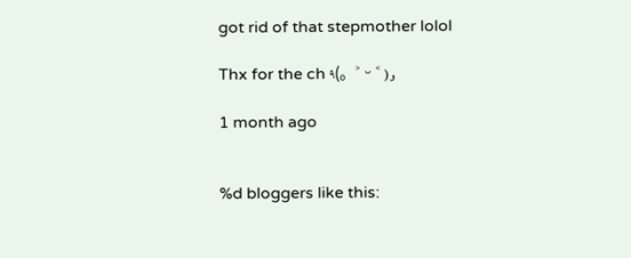got rid of that stepmother lolol

Thx for the ch ٩(。˃ ᵕ ˂ )و

1 month ago


%d bloggers like this: